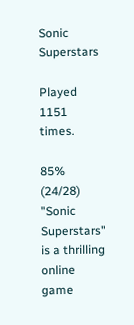Sonic Superstars

Played 1151 times.

85% (24/28)
"Sonic Superstars" is a thrilling online game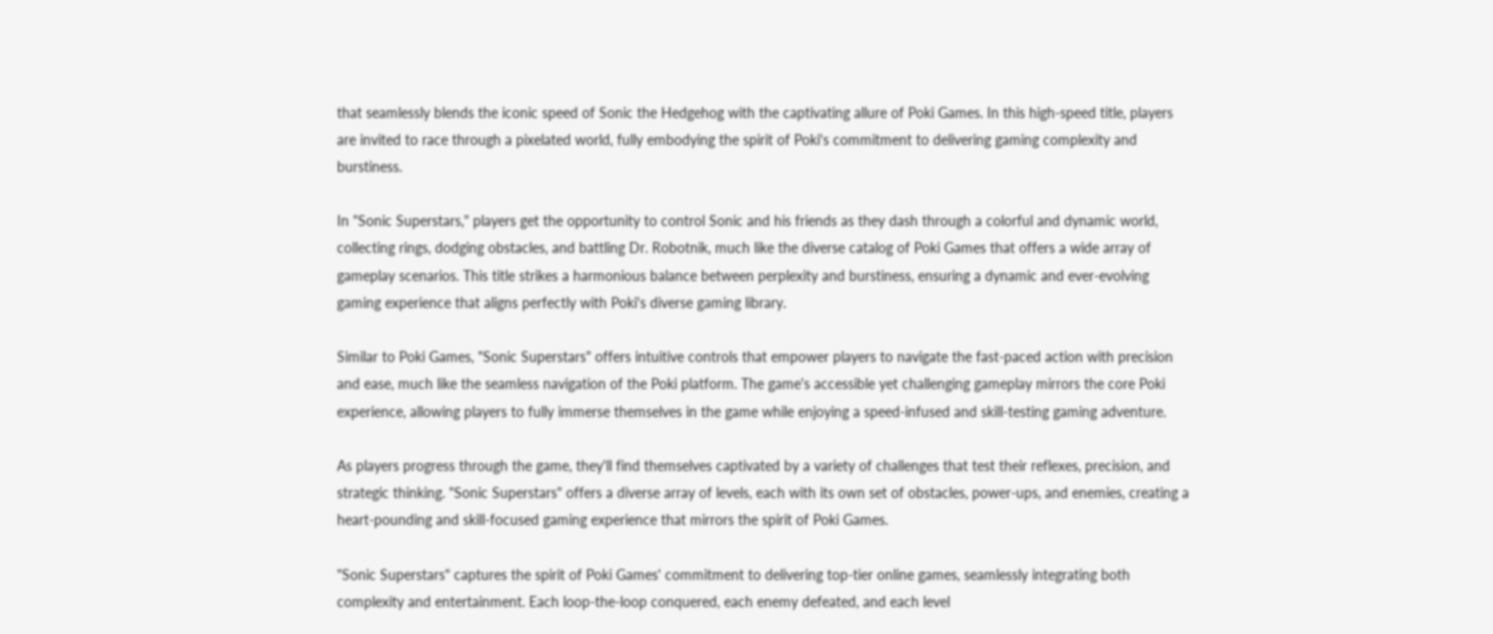that seamlessly blends the iconic speed of Sonic the Hedgehog with the captivating allure of Poki Games. In this high-speed title, players are invited to race through a pixelated world, fully embodying the spirit of Poki's commitment to delivering gaming complexity and burstiness.

In "Sonic Superstars," players get the opportunity to control Sonic and his friends as they dash through a colorful and dynamic world, collecting rings, dodging obstacles, and battling Dr. Robotnik, much like the diverse catalog of Poki Games that offers a wide array of gameplay scenarios. This title strikes a harmonious balance between perplexity and burstiness, ensuring a dynamic and ever-evolving gaming experience that aligns perfectly with Poki's diverse gaming library.

Similar to Poki Games, "Sonic Superstars" offers intuitive controls that empower players to navigate the fast-paced action with precision and ease, much like the seamless navigation of the Poki platform. The game's accessible yet challenging gameplay mirrors the core Poki experience, allowing players to fully immerse themselves in the game while enjoying a speed-infused and skill-testing gaming adventure.

As players progress through the game, they'll find themselves captivated by a variety of challenges that test their reflexes, precision, and strategic thinking. "Sonic Superstars" offers a diverse array of levels, each with its own set of obstacles, power-ups, and enemies, creating a heart-pounding and skill-focused gaming experience that mirrors the spirit of Poki Games.

"Sonic Superstars" captures the spirit of Poki Games' commitment to delivering top-tier online games, seamlessly integrating both complexity and entertainment. Each loop-the-loop conquered, each enemy defeated, and each level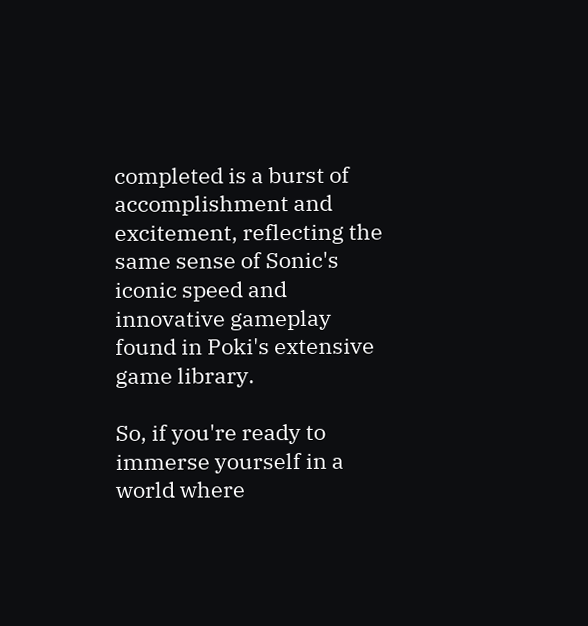completed is a burst of accomplishment and excitement, reflecting the same sense of Sonic's iconic speed and innovative gameplay found in Poki's extensive game library.

So, if you're ready to immerse yourself in a world where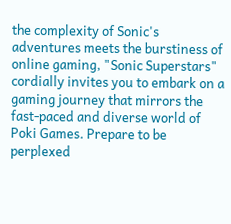the complexity of Sonic's adventures meets the burstiness of online gaming, "Sonic Superstars" cordially invites you to embark on a gaming journey that mirrors the fast-paced and diverse world of Poki Games. Prepare to be perplexed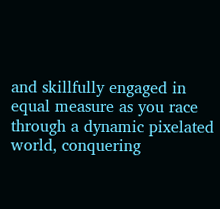and skillfully engaged in equal measure as you race through a dynamic pixelated world, conquering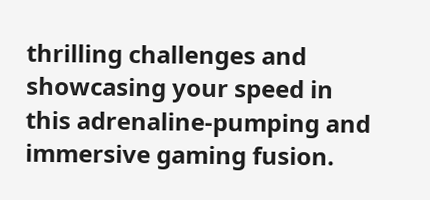thrilling challenges and showcasing your speed in this adrenaline-pumping and immersive gaming fusion.